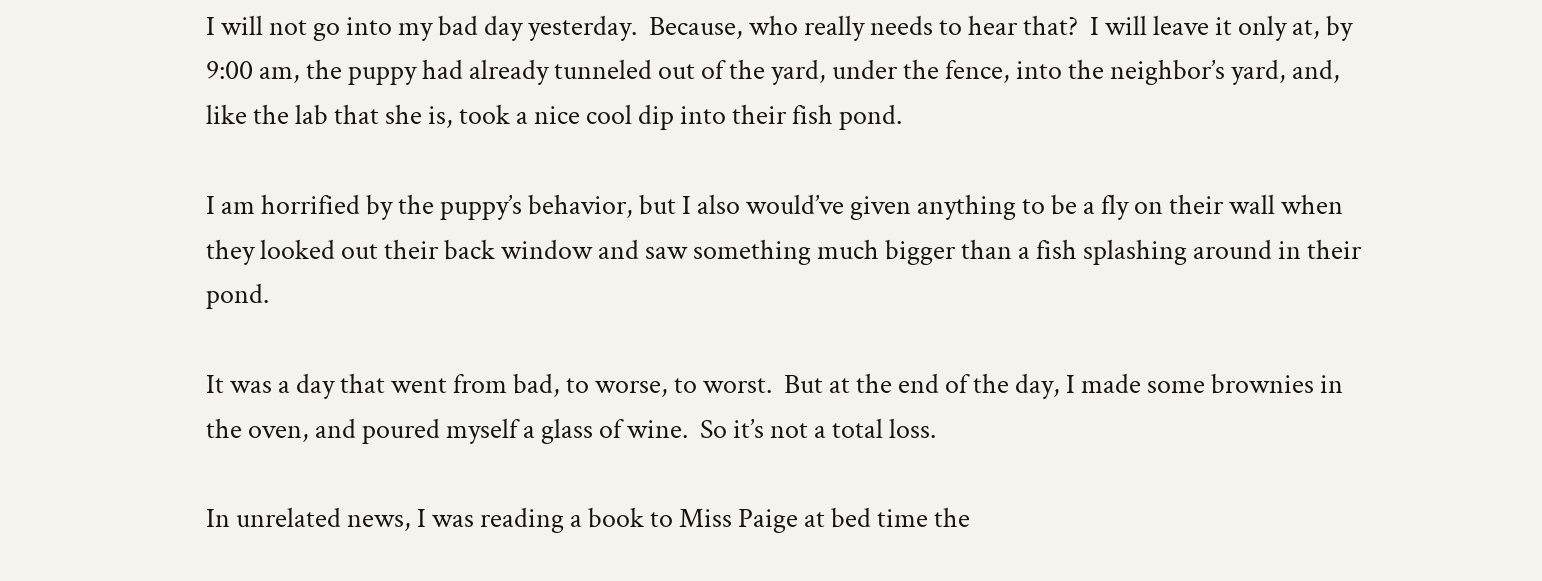I will not go into my bad day yesterday.  Because, who really needs to hear that?  I will leave it only at, by 9:00 am, the puppy had already tunneled out of the yard, under the fence, into the neighbor’s yard, and, like the lab that she is, took a nice cool dip into their fish pond.

I am horrified by the puppy’s behavior, but I also would’ve given anything to be a fly on their wall when they looked out their back window and saw something much bigger than a fish splashing around in their pond.

It was a day that went from bad, to worse, to worst.  But at the end of the day, I made some brownies in the oven, and poured myself a glass of wine.  So it’s not a total loss.

In unrelated news, I was reading a book to Miss Paige at bed time the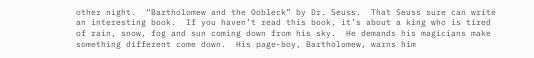other night.  “Bartholomew and the Oobleck” by Dr. Seuss.  That Seuss sure can write an interesting book.  If you haven’t read this book, it’s about a king who is tired of rain, snow, fog and sun coming down from his sky.  He demands his magicians make something different come down.  His page-boy, Bartholomew, warns him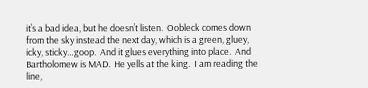it’s a bad idea, but he doesn’t listen.  Oobleck comes down from the sky instead the next day, which is a green, gluey, icky, sticky…goop.  And it glues everything into place.  And Bartholomew is MAD.  He yells at the king.  I am reading the line,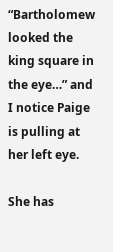“Bartholomew looked the king square in the eye…” and I notice Paige is pulling at her left eye.

She has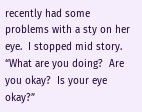recently had some problems with a sty on her eye.  I stopped mid story.  “What are you doing?  Are you okay?  Is your eye okay?”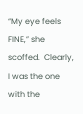“My eye feels FINE,” she scoffed.  Clearly, I was the one with the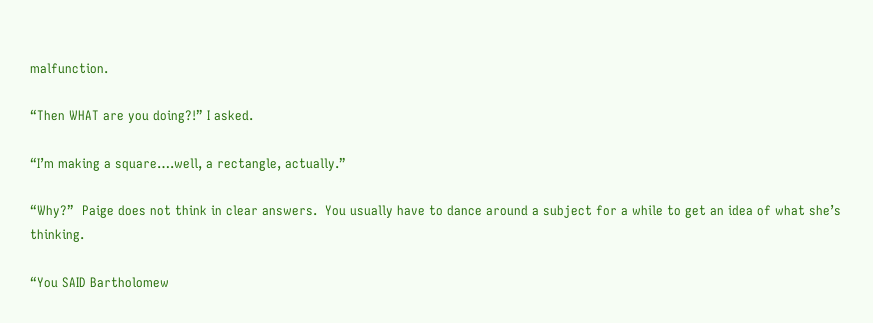malfunction.

“Then WHAT are you doing?!” I asked.

“I’m making a square….well, a rectangle, actually.”

“Why?”  Paige does not think in clear answers.  You usually have to dance around a subject for a while to get an idea of what she’s thinking.

“You SAID Bartholomew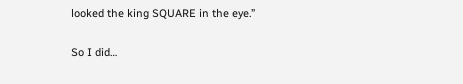looked the king SQUARE in the eye.”

So I did…